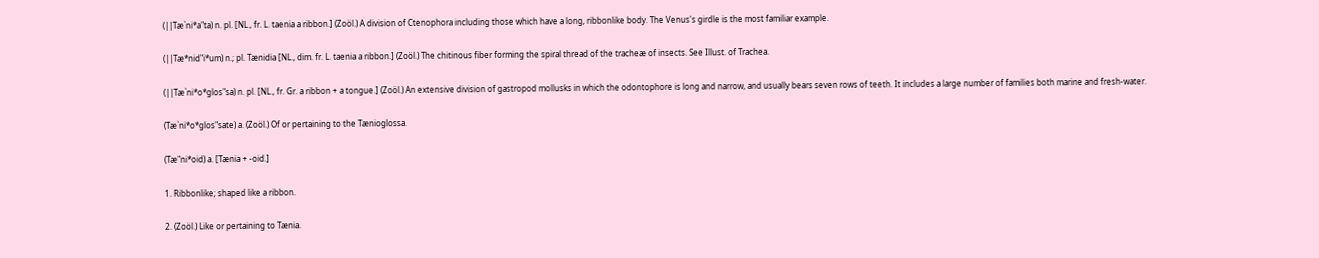(||Tæ`ni*a"ta) n. pl. [NL., fr. L. taenia a ribbon.] (Zoöl.) A division of Ctenophora including those which have a long, ribbonlike body. The Venus's girdle is the most familiar example.

(||Tæ*nid"i*um) n.; pl. Tænidia [NL., dim. fr. L. taenia a ribbon.] (Zoöl.) The chitinous fiber forming the spiral thread of the tracheæ of insects. See Illust. of Trachea.

(||Tæ`ni*o*glos"sa) n. pl. [NL., fr. Gr. a ribbon + a tongue.] (Zoöl.) An extensive division of gastropod mollusks in which the odontophore is long and narrow, and usually bears seven rows of teeth. It includes a large number of families both marine and fresh-water.

(Tæ`ni*o*glos"sate) a. (Zoöl.) Of or pertaining to the Tænioglossa.

(Tæ"ni*oid) a. [Tænia + -oid.]

1. Ribbonlike; shaped like a ribbon.

2. (Zoöl.) Like or pertaining to Tænia.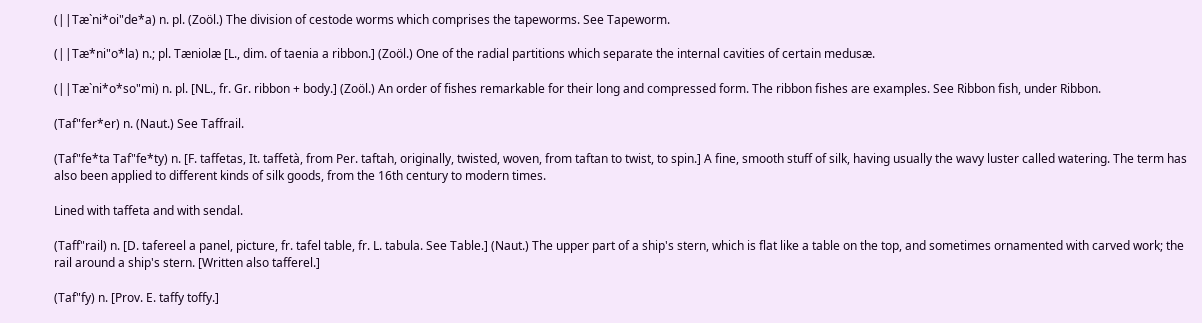(||Tæ`ni*oi"de*a) n. pl. (Zoöl.) The division of cestode worms which comprises the tapeworms. See Tapeworm.

(||Tæ*ni"o*la) n.; pl. Tæniolæ [L., dim. of taenia a ribbon.] (Zoöl.) One of the radial partitions which separate the internal cavities of certain medusæ.

(||Tæ`ni*o*so"mi) n. pl. [NL., fr. Gr. ribbon + body.] (Zoöl.) An order of fishes remarkable for their long and compressed form. The ribbon fishes are examples. See Ribbon fish, under Ribbon.

(Taf"fer*er) n. (Naut.) See Taffrail.

(Taf"fe*ta Taf"fe*ty) n. [F. taffetas, It. taffetà, from Per. taftah, originally, twisted, woven, from taftan to twist, to spin.] A fine, smooth stuff of silk, having usually the wavy luster called watering. The term has also been applied to different kinds of silk goods, from the 16th century to modern times.

Lined with taffeta and with sendal.

(Taff"rail) n. [D. tafereel a panel, picture, fr. tafel table, fr. L. tabula. See Table.] (Naut.) The upper part of a ship's stern, which is flat like a table on the top, and sometimes ornamented with carved work; the rail around a ship's stern. [Written also tafferel.]

(Taf"fy) n. [Prov. E. taffy toffy.]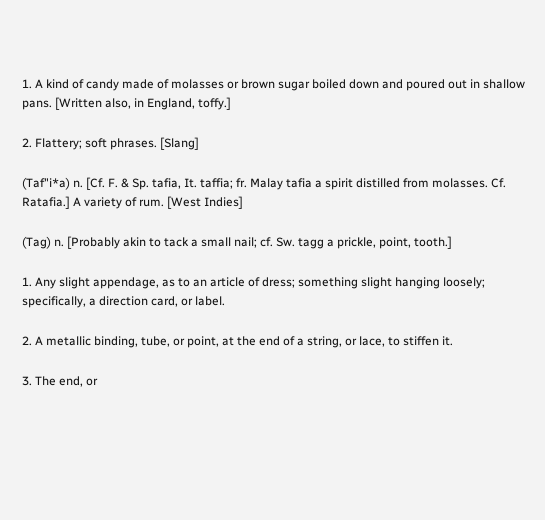1. A kind of candy made of molasses or brown sugar boiled down and poured out in shallow pans. [Written also, in England, toffy.]

2. Flattery; soft phrases. [Slang]

(Taf"i*a) n. [Cf. F. & Sp. tafia, It. taffia; fr. Malay tafia a spirit distilled from molasses. Cf. Ratafia.] A variety of rum. [West Indies]

(Tag) n. [Probably akin to tack a small nail; cf. Sw. tagg a prickle, point, tooth.]

1. Any slight appendage, as to an article of dress; something slight hanging loosely; specifically, a direction card, or label.

2. A metallic binding, tube, or point, at the end of a string, or lace, to stiffen it.

3. The end, or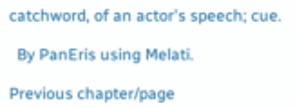catchword, of an actor's speech; cue.

  By PanEris using Melati.

Previous chapter/page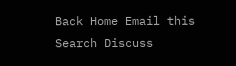Back Home Email this Search Discuss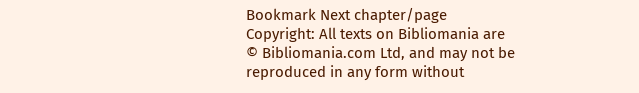Bookmark Next chapter/page
Copyright: All texts on Bibliomania are © Bibliomania.com Ltd, and may not be reproduced in any form without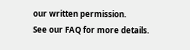our written permission.
See our FAQ for more details.